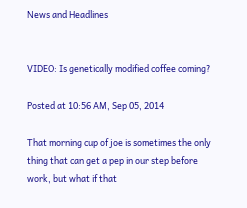News and Headlines


VIDEO: Is genetically modified coffee coming?

Posted at 10:56 AM, Sep 05, 2014

That morning cup of joe is sometimes the only thing that can get a pep in our step before work, but what if that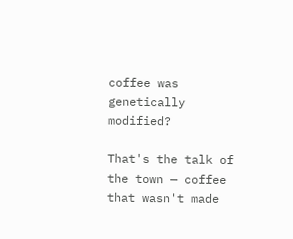coffee was genetically modified?

That's the talk of the town — coffee that wasn't made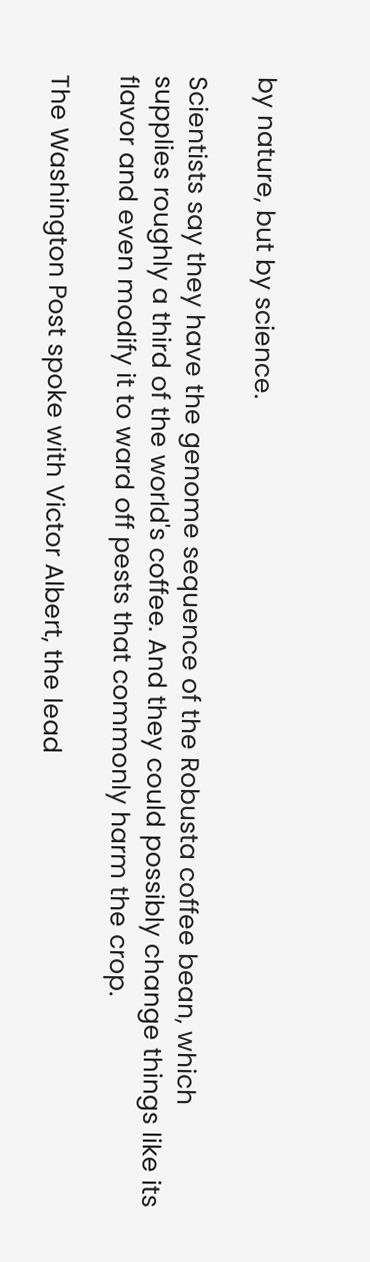by nature, but by science.

Scientists say they have the genome sequence of the Robusta coffee bean, which supplies roughly a third of the world's coffee. And they could possibly change things like its flavor and even modify it to ward off pests that commonly harm the crop.

The Washington Post spoke with Victor Albert, the lead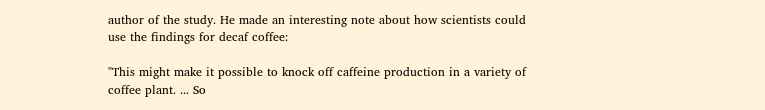author of the study. He made an interesting note about how scientists could use the findings for decaf coffee:

"This might make it possible to knock off caffeine production in a variety of coffee plant. ... So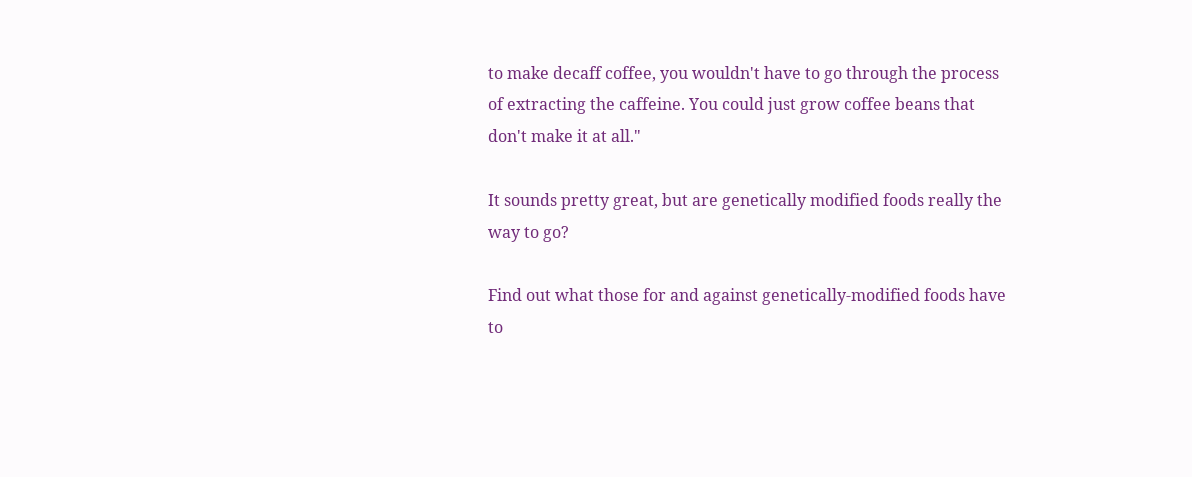to make decaff coffee, you wouldn't have to go through the process of extracting the caffeine. You could just grow coffee beans that don't make it at all."

It sounds pretty great, but are genetically modified foods really the way to go?

Find out what those for and against genetically-modified foods have to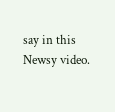say in this Newsy video.